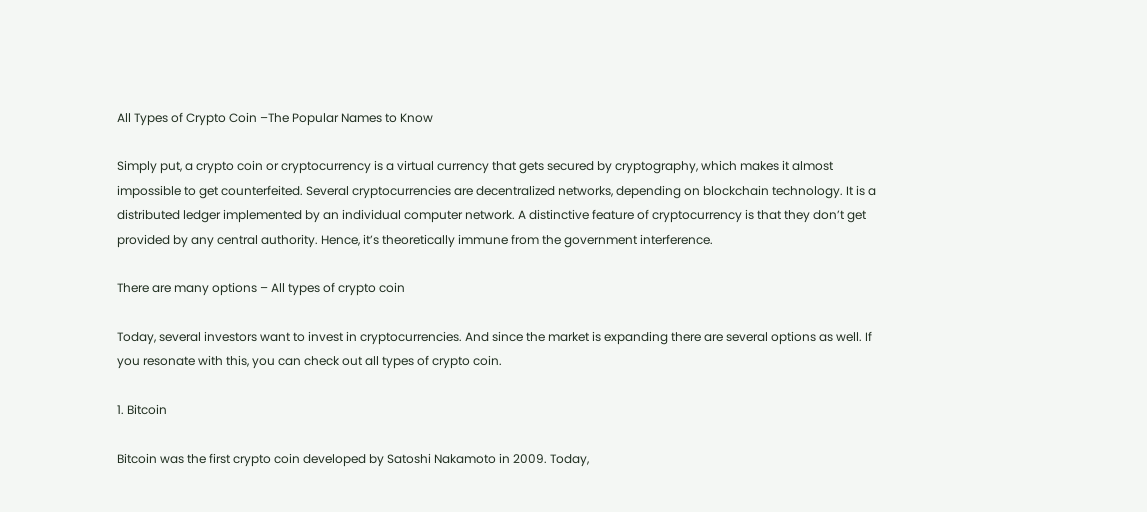All Types of Crypto Coin –The Popular Names to Know

Simply put, a crypto coin or cryptocurrency is a virtual currency that gets secured by cryptography, which makes it almost impossible to get counterfeited. Several cryptocurrencies are decentralized networks, depending on blockchain technology. It is a distributed ledger implemented by an individual computer network. A distinctive feature of cryptocurrency is that they don’t get provided by any central authority. Hence, it’s theoretically immune from the government interference.

There are many options – All types of crypto coin

Today, several investors want to invest in cryptocurrencies. And since the market is expanding there are several options as well. If you resonate with this, you can check out all types of crypto coin.

1. Bitcoin

Bitcoin was the first crypto coin developed by Satoshi Nakamoto in 2009. Today,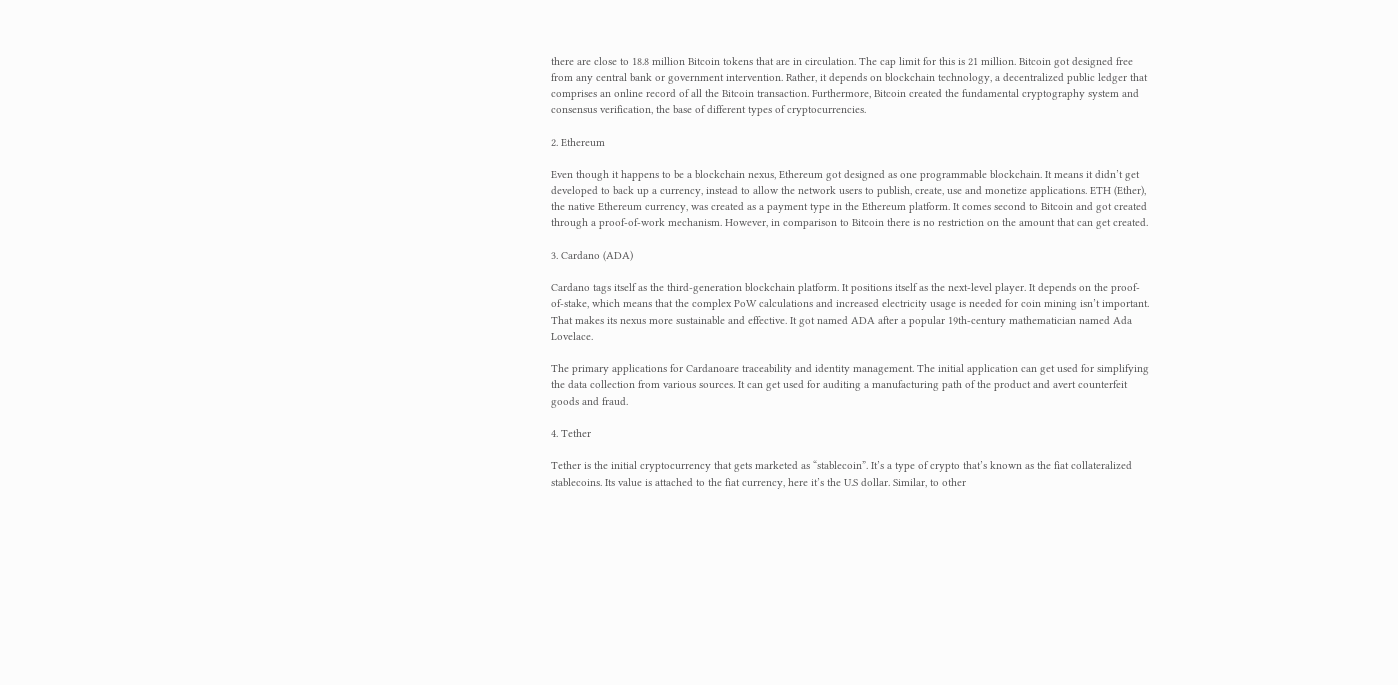there are close to 18.8 million Bitcoin tokens that are in circulation. The cap limit for this is 21 million. Bitcoin got designed free from any central bank or government intervention. Rather, it depends on blockchain technology, a decentralized public ledger that comprises an online record of all the Bitcoin transaction. Furthermore, Bitcoin created the fundamental cryptography system and consensus verification, the base of different types of cryptocurrencies.

2. Ethereum

Even though it happens to be a blockchain nexus, Ethereum got designed as one programmable blockchain. It means it didn’t get developed to back up a currency, instead to allow the network users to publish, create, use and monetize applications. ETH (Ether), the native Ethereum currency, was created as a payment type in the Ethereum platform. It comes second to Bitcoin and got created through a proof-of-work mechanism. However, in comparison to Bitcoin there is no restriction on the amount that can get created.

3. Cardano (ADA)

Cardano tags itself as the third-generation blockchain platform. It positions itself as the next-level player. It depends on the proof-of-stake, which means that the complex PoW calculations and increased electricity usage is needed for coin mining isn’t important. That makes its nexus more sustainable and effective. It got named ADA after a popular 19th-century mathematician named Ada Lovelace.

The primary applications for Cardanoare traceability and identity management. The initial application can get used for simplifying the data collection from various sources. It can get used for auditing a manufacturing path of the product and avert counterfeit goods and fraud.

4. Tether

Tether is the initial cryptocurrency that gets marketed as “stablecoin”. It’s a type of crypto that’s known as the fiat collateralized stablecoins. Its value is attached to the fiat currency, here it’s the U.S dollar. Similar, to other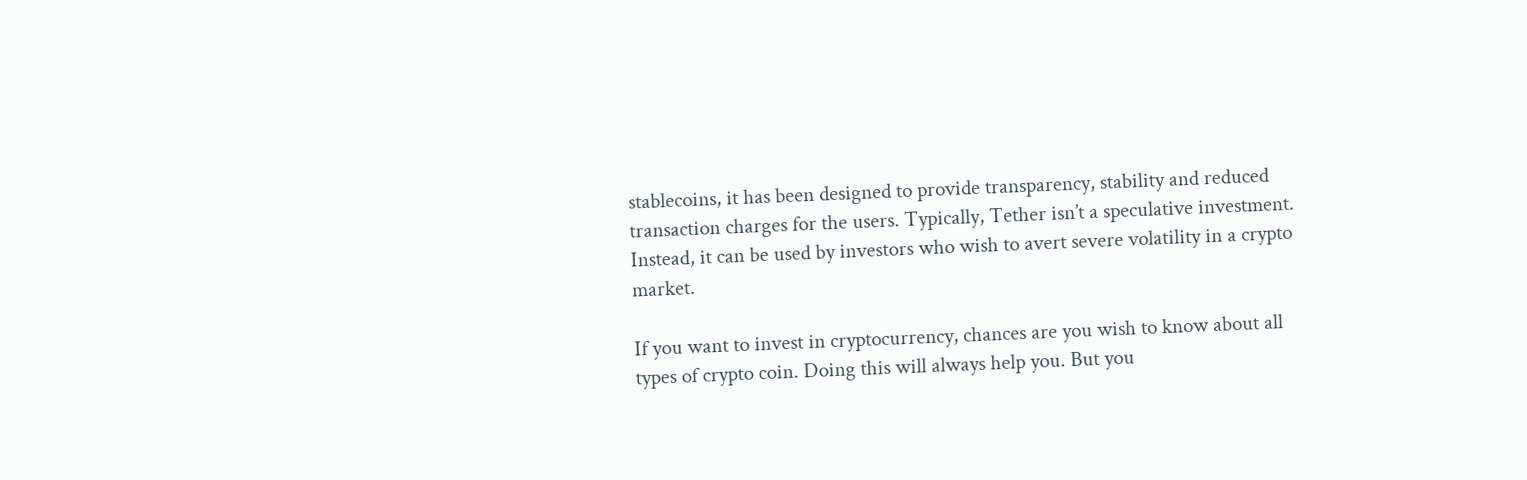stablecoins, it has been designed to provide transparency, stability and reduced transaction charges for the users. Typically, Tether isn’t a speculative investment. Instead, it can be used by investors who wish to avert severe volatility in a crypto market.

If you want to invest in cryptocurrency, chances are you wish to know about all types of crypto coin. Doing this will always help you. But you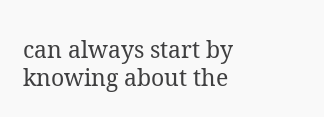can always start by knowing about the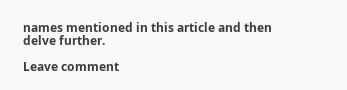names mentioned in this article and then delve further.

Leave comment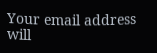Your email address will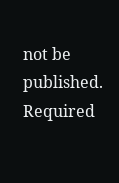not be published. Required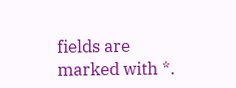fields are marked with *.